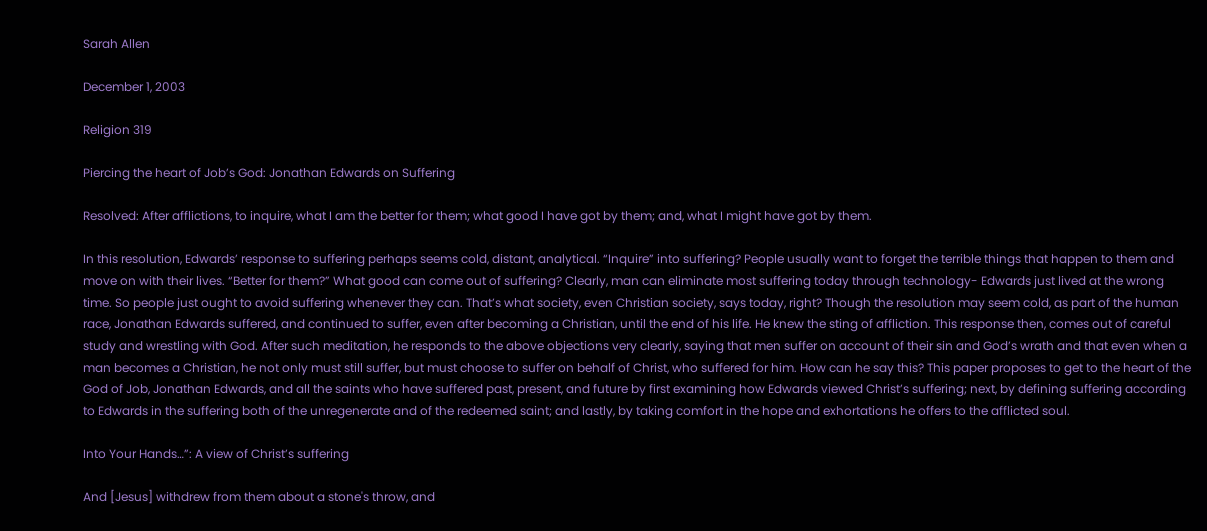Sarah Allen

December 1, 2003

Religion 319

Piercing the heart of Job’s God: Jonathan Edwards on Suffering

Resolved: After afflictions, to inquire, what I am the better for them; what good I have got by them; and, what I might have got by them.

In this resolution, Edwards’ response to suffering perhaps seems cold, distant, analytical. “Inquire” into suffering? People usually want to forget the terrible things that happen to them and move on with their lives. “Better for them?” What good can come out of suffering? Clearly, man can eliminate most suffering today through technology- Edwards just lived at the wrong time. So people just ought to avoid suffering whenever they can. That’s what society, even Christian society, says today, right? Though the resolution may seem cold, as part of the human race, Jonathan Edwards suffered, and continued to suffer, even after becoming a Christian, until the end of his life. He knew the sting of affliction. This response then, comes out of careful study and wrestling with God. After such meditation, he responds to the above objections very clearly, saying that men suffer on account of their sin and God’s wrath and that even when a man becomes a Christian, he not only must still suffer, but must choose to suffer on behalf of Christ, who suffered for him. How can he say this? This paper proposes to get to the heart of the God of Job, Jonathan Edwards, and all the saints who have suffered past, present, and future by first examining how Edwards viewed Christ’s suffering; next, by defining suffering according to Edwards in the suffering both of the unregenerate and of the redeemed saint; and lastly, by taking comfort in the hope and exhortations he offers to the afflicted soul.

Into Your Hands…”: A view of Christ’s suffering

And [Jesus] withdrew from them about a stone's throw, and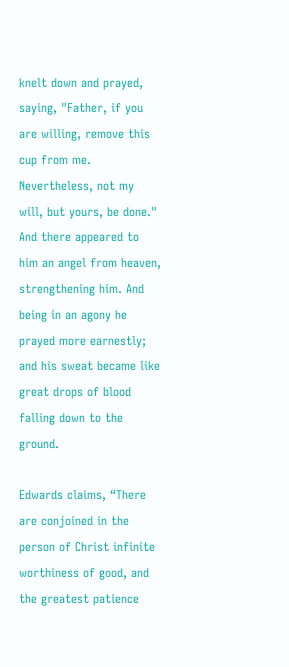knelt down and prayed, saying, "Father, if you are willing, remove this cup from me. Nevertheless, not my will, but yours, be done." And there appeared to him an angel from heaven, strengthening him. And being in an agony he prayed more earnestly; and his sweat became like great drops of blood falling down to the ground.

Edwards claims, “There are conjoined in the person of Christ infinite worthiness of good, and the greatest patience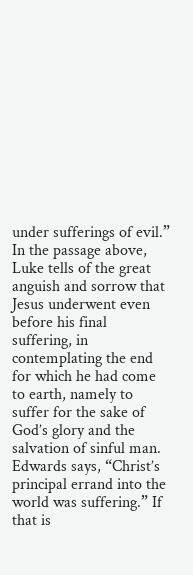under sufferings of evil.” In the passage above, Luke tells of the great anguish and sorrow that Jesus underwent even before his final suffering, in contemplating the end for which he had come to earth, namely to suffer for the sake of God’s glory and the salvation of sinful man. Edwards says, “Christ’s principal errand into the world was suffering.” If that is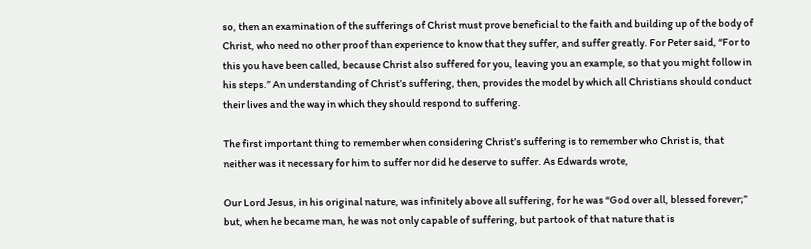so, then an examination of the sufferings of Christ must prove beneficial to the faith and building up of the body of Christ, who need no other proof than experience to know that they suffer, and suffer greatly. For Peter said, “For to this you have been called, because Christ also suffered for you, leaving you an example, so that you might follow in his steps.” An understanding of Christ’s suffering, then, provides the model by which all Christians should conduct their lives and the way in which they should respond to suffering.

The first important thing to remember when considering Christ’s suffering is to remember who Christ is, that neither was it necessary for him to suffer nor did he deserve to suffer. As Edwards wrote,

Our Lord Jesus, in his original nature, was infinitely above all suffering, for he was “God over all, blessed forever;” but, when he became man, he was not only capable of suffering, but partook of that nature that is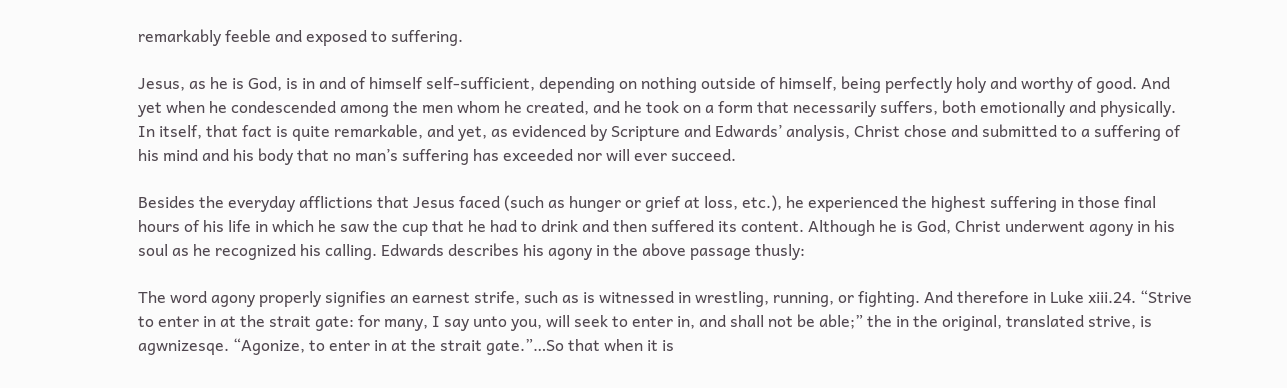remarkably feeble and exposed to suffering.

Jesus, as he is God, is in and of himself self-sufficient, depending on nothing outside of himself, being perfectly holy and worthy of good. And yet when he condescended among the men whom he created, and he took on a form that necessarily suffers, both emotionally and physically. In itself, that fact is quite remarkable, and yet, as evidenced by Scripture and Edwards’ analysis, Christ chose and submitted to a suffering of his mind and his body that no man’s suffering has exceeded nor will ever succeed.

Besides the everyday afflictions that Jesus faced (such as hunger or grief at loss, etc.), he experienced the highest suffering in those final hours of his life in which he saw the cup that he had to drink and then suffered its content. Although he is God, Christ underwent agony in his soul as he recognized his calling. Edwards describes his agony in the above passage thusly:

The word agony properly signifies an earnest strife, such as is witnessed in wrestling, running, or fighting. And therefore in Luke xiii.24. “Strive to enter in at the strait gate: for many, I say unto you, will seek to enter in, and shall not be able;” the in the original, translated strive, is agwnizesqe. “Agonize, to enter in at the strait gate.”…So that when it is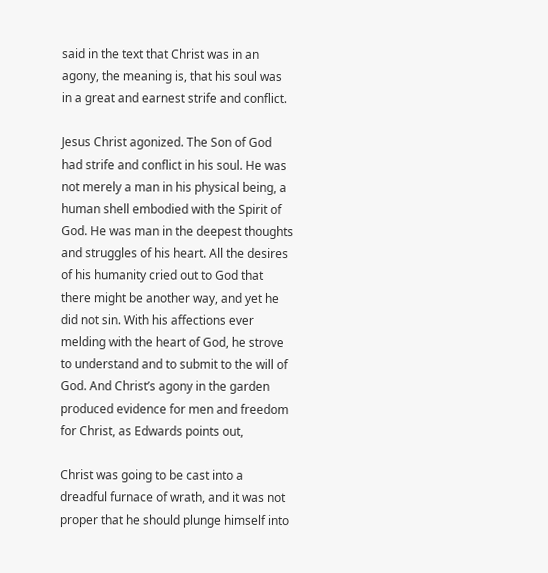said in the text that Christ was in an agony, the meaning is, that his soul was in a great and earnest strife and conflict.

Jesus Christ agonized. The Son of God had strife and conflict in his soul. He was not merely a man in his physical being, a human shell embodied with the Spirit of God. He was man in the deepest thoughts and struggles of his heart. All the desires of his humanity cried out to God that there might be another way, and yet he did not sin. With his affections ever melding with the heart of God, he strove to understand and to submit to the will of God. And Christ’s agony in the garden produced evidence for men and freedom for Christ, as Edwards points out,

Christ was going to be cast into a dreadful furnace of wrath, and it was not proper that he should plunge himself into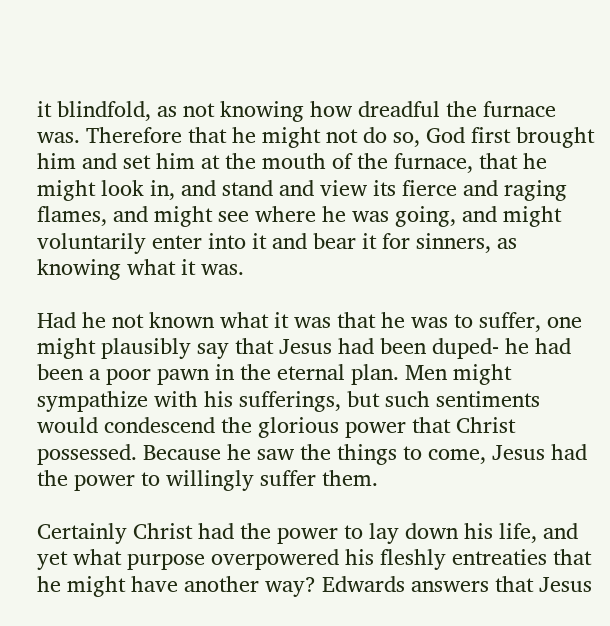it blindfold, as not knowing how dreadful the furnace was. Therefore that he might not do so, God first brought him and set him at the mouth of the furnace, that he might look in, and stand and view its fierce and raging flames, and might see where he was going, and might voluntarily enter into it and bear it for sinners, as knowing what it was.

Had he not known what it was that he was to suffer, one might plausibly say that Jesus had been duped- he had been a poor pawn in the eternal plan. Men might sympathize with his sufferings, but such sentiments would condescend the glorious power that Christ possessed. Because he saw the things to come, Jesus had the power to willingly suffer them.

Certainly Christ had the power to lay down his life, and yet what purpose overpowered his fleshly entreaties that he might have another way? Edwards answers that Jesus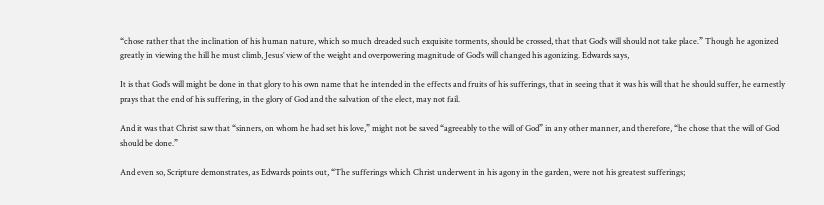“chose rather that the inclination of his human nature, which so much dreaded such exquisite torments, should be crossed, that that God’s will should not take place.” Though he agonized greatly in viewing the hill he must climb, Jesus’ view of the weight and overpowering magnitude of God’s will changed his agonizing. Edwards says,

It is that God’s will might be done in that glory to his own name that he intended in the effects and fruits of his sufferings, that in seeing that it was his will that he should suffer, he earnestly prays that the end of his suffering, in the glory of God and the salvation of the elect, may not fail.

And it was that Christ saw that “sinners, on whom he had set his love,” might not be saved “agreeably to the will of God” in any other manner, and therefore, “he chose that the will of God should be done.”

And even so, Scripture demonstrates, as Edwards points out, “The sufferings which Christ underwent in his agony in the garden, were not his greatest sufferings;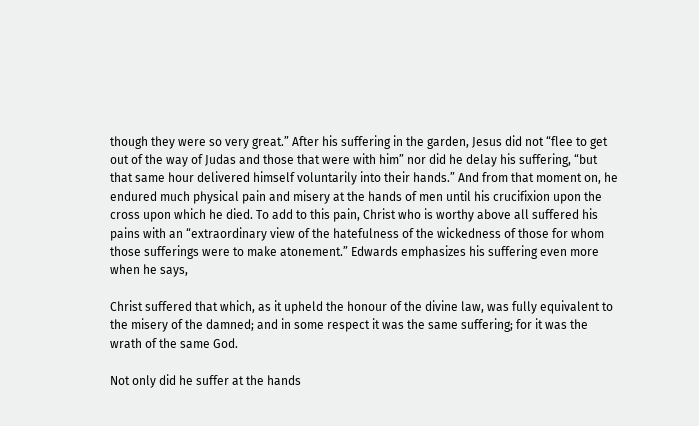though they were so very great.” After his suffering in the garden, Jesus did not “flee to get out of the way of Judas and those that were with him” nor did he delay his suffering, “but that same hour delivered himself voluntarily into their hands.” And from that moment on, he endured much physical pain and misery at the hands of men until his crucifixion upon the cross upon which he died. To add to this pain, Christ who is worthy above all suffered his pains with an “extraordinary view of the hatefulness of the wickedness of those for whom those sufferings were to make atonement.” Edwards emphasizes his suffering even more when he says,

Christ suffered that which, as it upheld the honour of the divine law, was fully equivalent to the misery of the damned; and in some respect it was the same suffering; for it was the wrath of the same God.

Not only did he suffer at the hands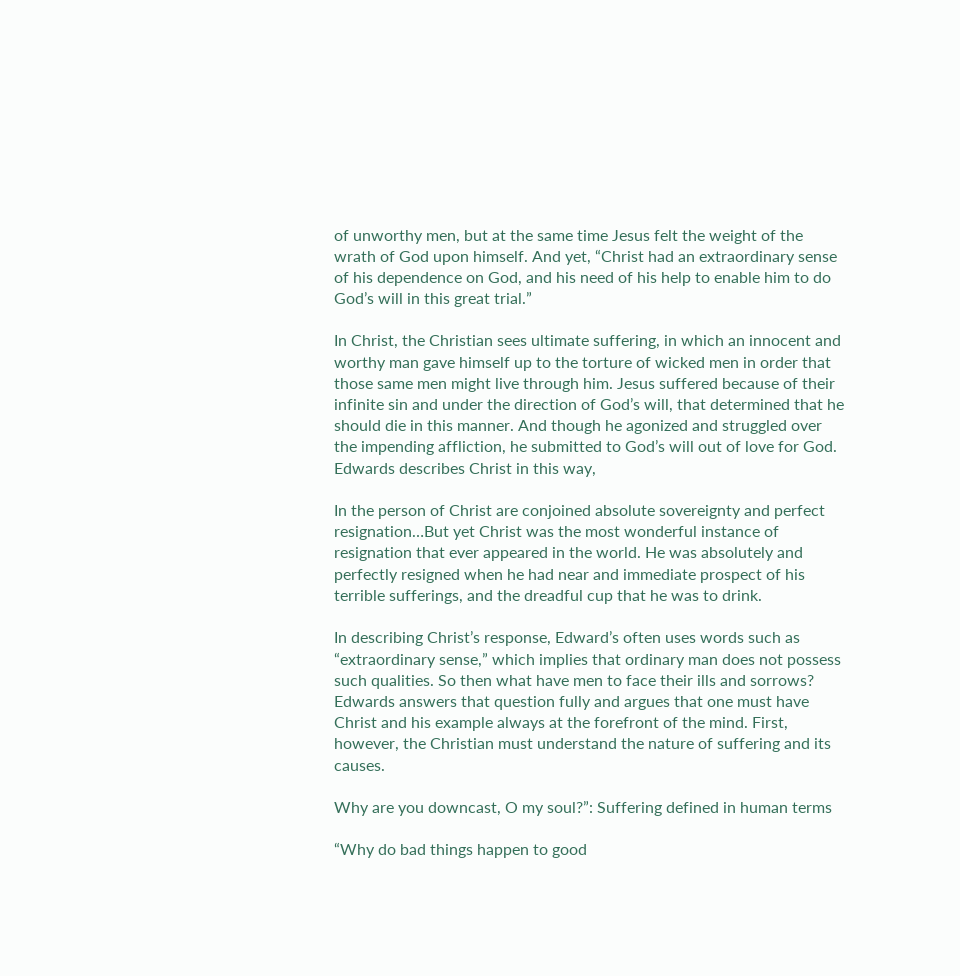of unworthy men, but at the same time Jesus felt the weight of the wrath of God upon himself. And yet, “Christ had an extraordinary sense of his dependence on God, and his need of his help to enable him to do God’s will in this great trial.”

In Christ, the Christian sees ultimate suffering, in which an innocent and worthy man gave himself up to the torture of wicked men in order that those same men might live through him. Jesus suffered because of their infinite sin and under the direction of God’s will, that determined that he should die in this manner. And though he agonized and struggled over the impending affliction, he submitted to God’s will out of love for God. Edwards describes Christ in this way,

In the person of Christ are conjoined absolute sovereignty and perfect resignation…But yet Christ was the most wonderful instance of resignation that ever appeared in the world. He was absolutely and perfectly resigned when he had near and immediate prospect of his terrible sufferings, and the dreadful cup that he was to drink.

In describing Christ’s response, Edward’s often uses words such as “extraordinary sense,” which implies that ordinary man does not possess such qualities. So then what have men to face their ills and sorrows? Edwards answers that question fully and argues that one must have Christ and his example always at the forefront of the mind. First, however, the Christian must understand the nature of suffering and its causes.

Why are you downcast, O my soul?”: Suffering defined in human terms

“Why do bad things happen to good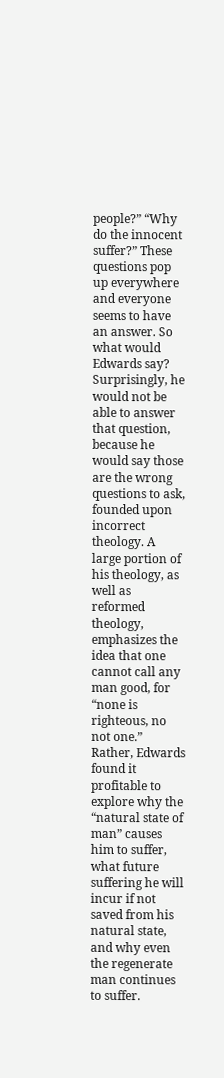people?” “Why do the innocent suffer?” These questions pop up everywhere and everyone seems to have an answer. So what would Edwards say? Surprisingly, he would not be able to answer that question, because he would say those are the wrong questions to ask, founded upon incorrect theology. A large portion of his theology, as well as reformed theology, emphasizes the idea that one cannot call any man good, for “none is righteous, no not one.” Rather, Edwards found it profitable to explore why the “natural state of man” causes him to suffer, what future suffering he will incur if not saved from his natural state, and why even the regenerate man continues to suffer.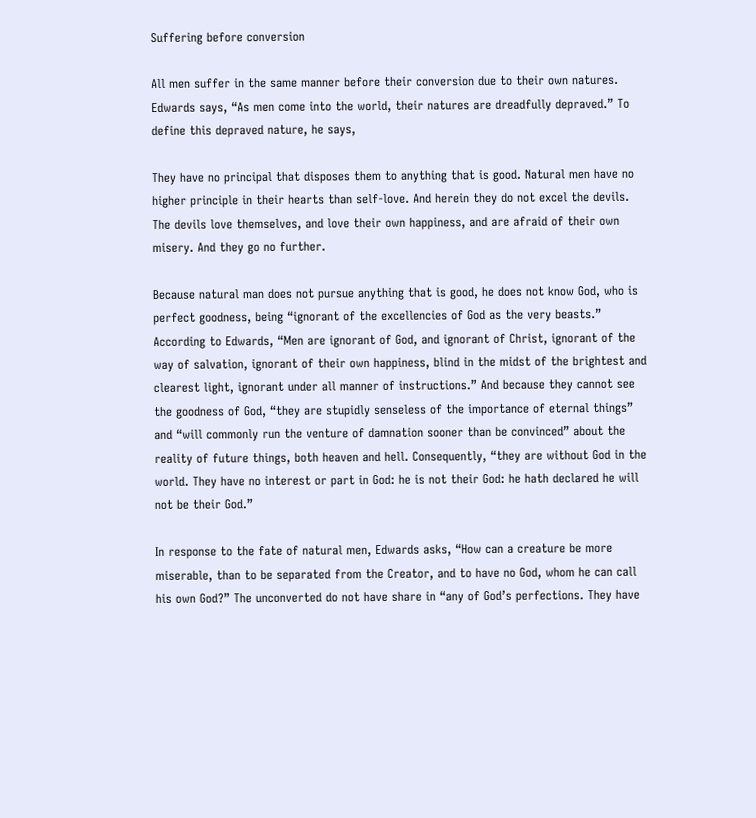Suffering before conversion

All men suffer in the same manner before their conversion due to their own natures. Edwards says, “As men come into the world, their natures are dreadfully depraved.” To define this depraved nature, he says,

They have no principal that disposes them to anything that is good. Natural men have no higher principle in their hearts than self-love. And herein they do not excel the devils. The devils love themselves, and love their own happiness, and are afraid of their own misery. And they go no further.

Because natural man does not pursue anything that is good, he does not know God, who is perfect goodness, being “ignorant of the excellencies of God as the very beasts.” According to Edwards, “Men are ignorant of God, and ignorant of Christ, ignorant of the way of salvation, ignorant of their own happiness, blind in the midst of the brightest and clearest light, ignorant under all manner of instructions.” And because they cannot see the goodness of God, “they are stupidly senseless of the importance of eternal things” and “will commonly run the venture of damnation sooner than be convinced” about the reality of future things, both heaven and hell. Consequently, “they are without God in the world. They have no interest or part in God: he is not their God: he hath declared he will not be their God.”

In response to the fate of natural men, Edwards asks, “How can a creature be more miserable, than to be separated from the Creator, and to have no God, whom he can call his own God?” The unconverted do not have share in “any of God’s perfections. They have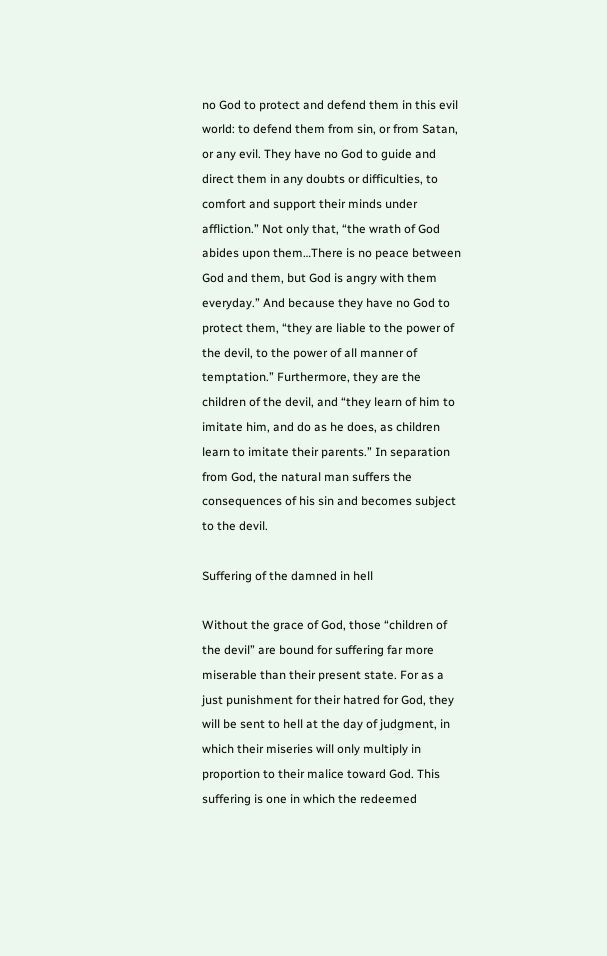no God to protect and defend them in this evil world: to defend them from sin, or from Satan, or any evil. They have no God to guide and direct them in any doubts or difficulties, to comfort and support their minds under affliction.” Not only that, “the wrath of God abides upon them…There is no peace between God and them, but God is angry with them everyday.” And because they have no God to protect them, “they are liable to the power of the devil, to the power of all manner of temptation.” Furthermore, they are the children of the devil, and “they learn of him to imitate him, and do as he does, as children learn to imitate their parents.” In separation from God, the natural man suffers the consequences of his sin and becomes subject to the devil.

Suffering of the damned in hell

Without the grace of God, those “children of the devil” are bound for suffering far more miserable than their present state. For as a just punishment for their hatred for God, they will be sent to hell at the day of judgment, in which their miseries will only multiply in proportion to their malice toward God. This suffering is one in which the redeemed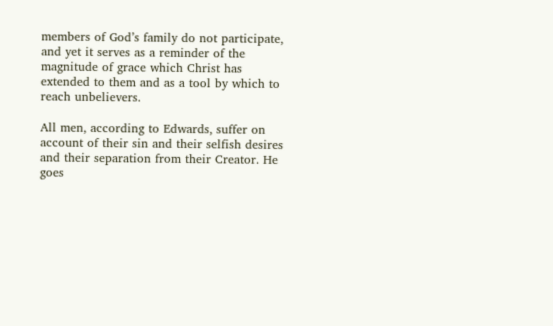members of God’s family do not participate, and yet it serves as a reminder of the magnitude of grace which Christ has extended to them and as a tool by which to reach unbelievers.

All men, according to Edwards, suffer on account of their sin and their selfish desires and their separation from their Creator. He goes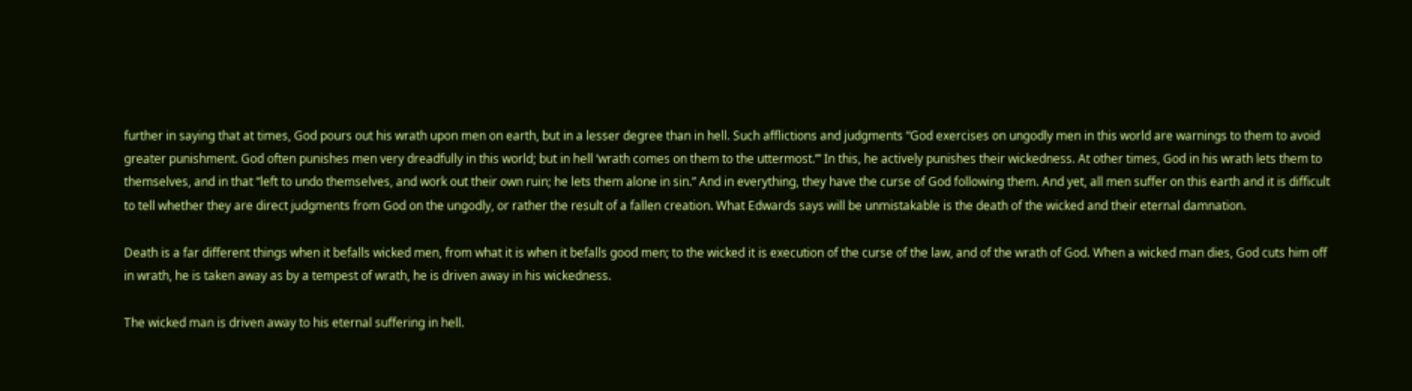further in saying that at times, God pours out his wrath upon men on earth, but in a lesser degree than in hell. Such afflictions and judgments “God exercises on ungodly men in this world are warnings to them to avoid greater punishment. God often punishes men very dreadfully in this world; but in hell ‘wrath comes on them to the uttermost.’” In this, he actively punishes their wickedness. At other times, God in his wrath lets them to themselves, and in that “left to undo themselves, and work out their own ruin; he lets them alone in sin.” And in everything, they have the curse of God following them. And yet, all men suffer on this earth and it is difficult to tell whether they are direct judgments from God on the ungodly, or rather the result of a fallen creation. What Edwards says will be unmistakable is the death of the wicked and their eternal damnation.

Death is a far different things when it befalls wicked men, from what it is when it befalls good men; to the wicked it is execution of the curse of the law, and of the wrath of God. When a wicked man dies, God cuts him off in wrath, he is taken away as by a tempest of wrath, he is driven away in his wickedness.

The wicked man is driven away to his eternal suffering in hell.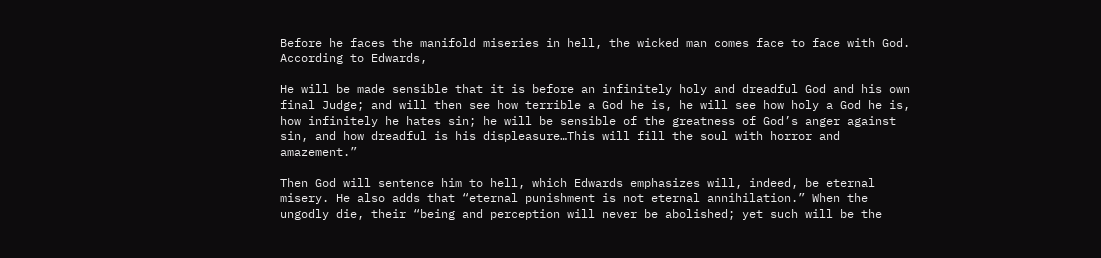Before he faces the manifold miseries in hell, the wicked man comes face to face with God. According to Edwards,

He will be made sensible that it is before an infinitely holy and dreadful God and his own final Judge; and will then see how terrible a God he is, he will see how holy a God he is, how infinitely he hates sin; he will be sensible of the greatness of God’s anger against sin, and how dreadful is his displeasure…This will fill the soul with horror and amazement.”

Then God will sentence him to hell, which Edwards emphasizes will, indeed, be eternal misery. He also adds that “eternal punishment is not eternal annihilation.” When the ungodly die, their “being and perception will never be abolished; yet such will be the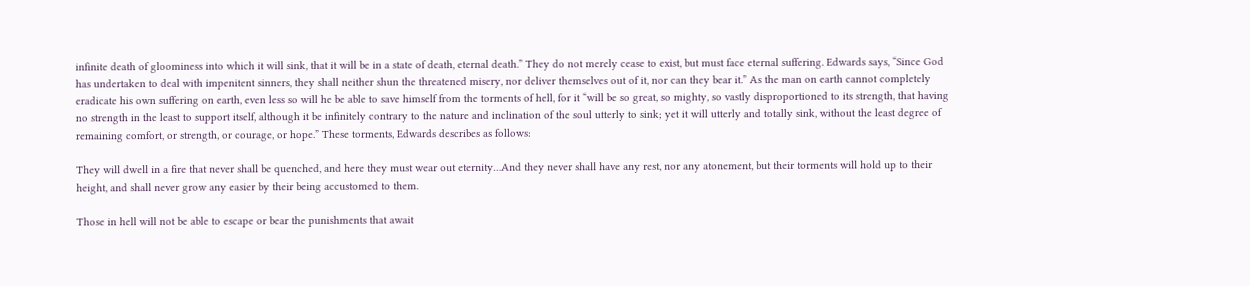infinite death of gloominess into which it will sink, that it will be in a state of death, eternal death.” They do not merely cease to exist, but must face eternal suffering. Edwards says, “Since God has undertaken to deal with impenitent sinners, they shall neither shun the threatened misery, nor deliver themselves out of it, nor can they bear it.” As the man on earth cannot completely eradicate his own suffering on earth, even less so will he be able to save himself from the torments of hell, for it “will be so great, so mighty, so vastly disproportioned to its strength, that having no strength in the least to support itself, although it be infinitely contrary to the nature and inclination of the soul utterly to sink; yet it will utterly and totally sink, without the least degree of remaining comfort, or strength, or courage, or hope.” These torments, Edwards describes as follows:

They will dwell in a fire that never shall be quenched, and here they must wear out eternity…And they never shall have any rest, nor any atonement, but their torments will hold up to their height, and shall never grow any easier by their being accustomed to them.

Those in hell will not be able to escape or bear the punishments that await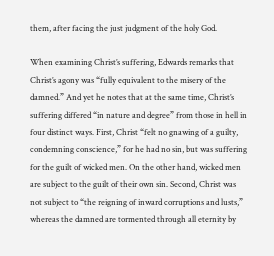them, after facing the just judgment of the holy God.

When examining Christ’s suffering, Edwards remarks that Christ’s agony was “fully equivalent to the misery of the damned.” And yet he notes that at the same time, Christ’s suffering differed “in nature and degree” from those in hell in four distinct ways. First, Christ “felt no gnawing of a guilty, condemning conscience,” for he had no sin, but was suffering for the guilt of wicked men. On the other hand, wicked men are subject to the guilt of their own sin. Second, Christ was not subject to “the reigning of inward corruptions and lusts,” whereas the damned are tormented through all eternity by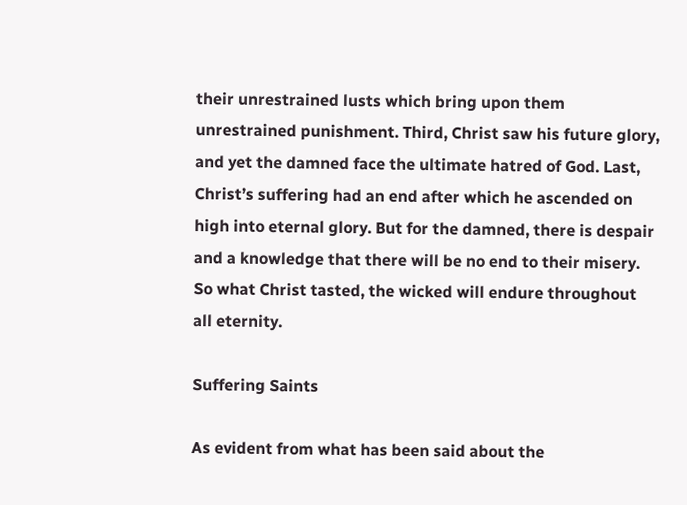their unrestrained lusts which bring upon them unrestrained punishment. Third, Christ saw his future glory, and yet the damned face the ultimate hatred of God. Last, Christ’s suffering had an end after which he ascended on high into eternal glory. But for the damned, there is despair and a knowledge that there will be no end to their misery. So what Christ tasted, the wicked will endure throughout all eternity.

Suffering Saints

As evident from what has been said about the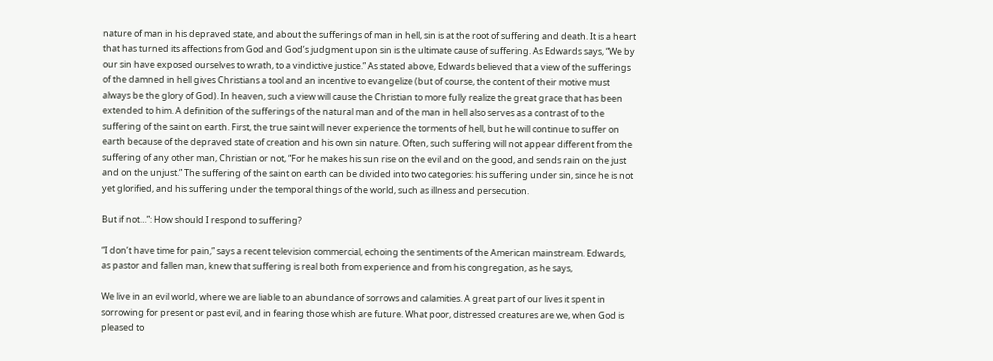nature of man in his depraved state, and about the sufferings of man in hell, sin is at the root of suffering and death. It is a heart that has turned its affections from God and God’s judgment upon sin is the ultimate cause of suffering. As Edwards says, “We by our sin have exposed ourselves to wrath, to a vindictive justice.” As stated above, Edwards believed that a view of the sufferings of the damned in hell gives Christians a tool and an incentive to evangelize (but of course, the content of their motive must always be the glory of God). In heaven, such a view will cause the Christian to more fully realize the great grace that has been extended to him. A definition of the sufferings of the natural man and of the man in hell also serves as a contrast of to the suffering of the saint on earth. First, the true saint will never experience the torments of hell, but he will continue to suffer on earth because of the depraved state of creation and his own sin nature. Often, such suffering will not appear different from the suffering of any other man, Christian or not, “For he makes his sun rise on the evil and on the good, and sends rain on the just and on the unjust.” The suffering of the saint on earth can be divided into two categories: his suffering under sin, since he is not yet glorified, and his suffering under the temporal things of the world, such as illness and persecution.

But if not…”: How should I respond to suffering?

“I don’t have time for pain,” says a recent television commercial, echoing the sentiments of the American mainstream. Edwards, as pastor and fallen man, knew that suffering is real both from experience and from his congregation, as he says,

We live in an evil world, where we are liable to an abundance of sorrows and calamities. A great part of our lives it spent in sorrowing for present or past evil, and in fearing those whish are future. What poor, distressed creatures are we, when God is pleased to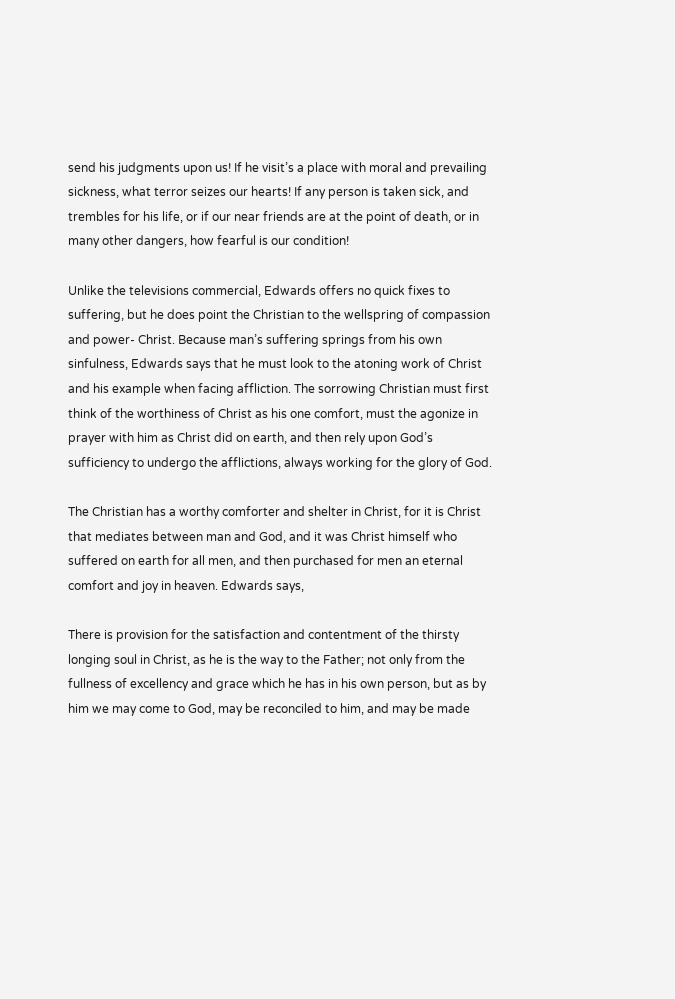send his judgments upon us! If he visit’s a place with moral and prevailing sickness, what terror seizes our hearts! If any person is taken sick, and trembles for his life, or if our near friends are at the point of death, or in many other dangers, how fearful is our condition!

Unlike the televisions commercial, Edwards offers no quick fixes to suffering, but he does point the Christian to the wellspring of compassion and power- Christ. Because man’s suffering springs from his own sinfulness, Edwards says that he must look to the atoning work of Christ and his example when facing affliction. The sorrowing Christian must first think of the worthiness of Christ as his one comfort, must the agonize in prayer with him as Christ did on earth, and then rely upon God’s sufficiency to undergo the afflictions, always working for the glory of God.

The Christian has a worthy comforter and shelter in Christ, for it is Christ that mediates between man and God, and it was Christ himself who suffered on earth for all men, and then purchased for men an eternal comfort and joy in heaven. Edwards says,

There is provision for the satisfaction and contentment of the thirsty longing soul in Christ, as he is the way to the Father; not only from the fullness of excellency and grace which he has in his own person, but as by him we may come to God, may be reconciled to him, and may be made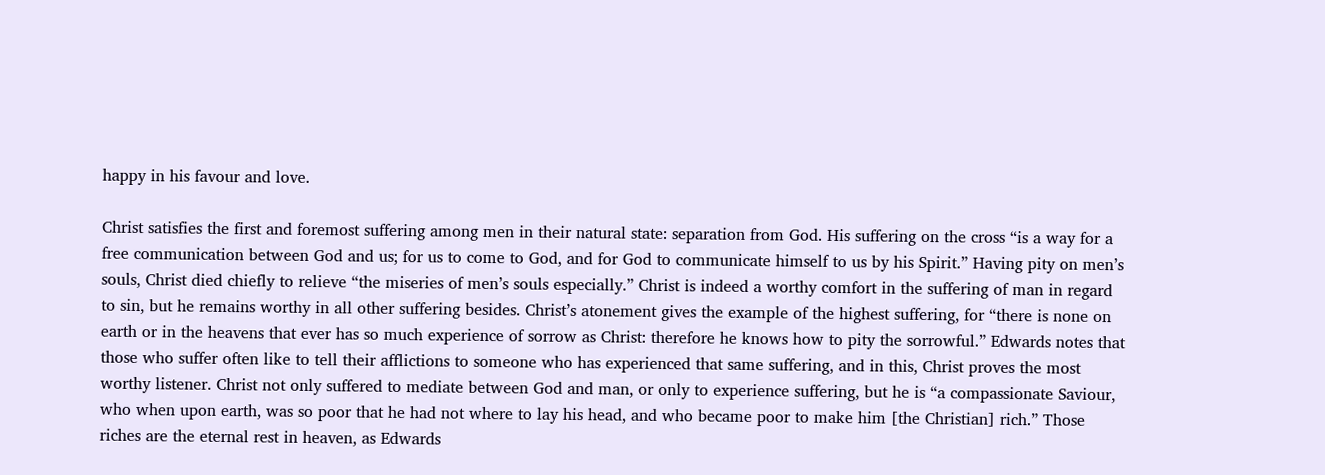happy in his favour and love.

Christ satisfies the first and foremost suffering among men in their natural state: separation from God. His suffering on the cross “is a way for a free communication between God and us; for us to come to God, and for God to communicate himself to us by his Spirit.” Having pity on men’s souls, Christ died chiefly to relieve “the miseries of men’s souls especially.” Christ is indeed a worthy comfort in the suffering of man in regard to sin, but he remains worthy in all other suffering besides. Christ’s atonement gives the example of the highest suffering, for “there is none on earth or in the heavens that ever has so much experience of sorrow as Christ: therefore he knows how to pity the sorrowful.” Edwards notes that those who suffer often like to tell their afflictions to someone who has experienced that same suffering, and in this, Christ proves the most worthy listener. Christ not only suffered to mediate between God and man, or only to experience suffering, but he is “a compassionate Saviour, who when upon earth, was so poor that he had not where to lay his head, and who became poor to make him [the Christian] rich.” Those riches are the eternal rest in heaven, as Edwards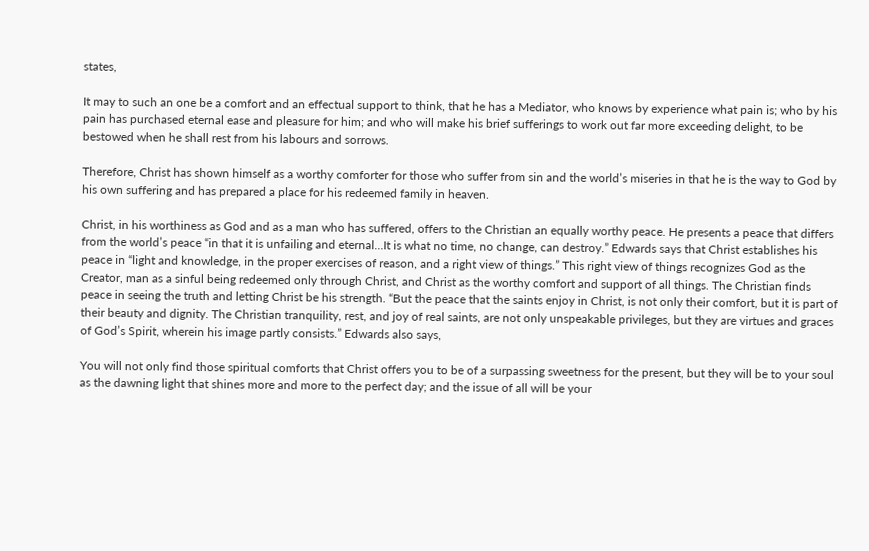states,

It may to such an one be a comfort and an effectual support to think, that he has a Mediator, who knows by experience what pain is; who by his pain has purchased eternal ease and pleasure for him; and who will make his brief sufferings to work out far more exceeding delight, to be bestowed when he shall rest from his labours and sorrows.

Therefore, Christ has shown himself as a worthy comforter for those who suffer from sin and the world’s miseries in that he is the way to God by his own suffering and has prepared a place for his redeemed family in heaven.

Christ, in his worthiness as God and as a man who has suffered, offers to the Christian an equally worthy peace. He presents a peace that differs from the world’s peace “in that it is unfailing and eternal…It is what no time, no change, can destroy.” Edwards says that Christ establishes his peace in “light and knowledge, in the proper exercises of reason, and a right view of things.” This right view of things recognizes God as the Creator, man as a sinful being redeemed only through Christ, and Christ as the worthy comfort and support of all things. The Christian finds peace in seeing the truth and letting Christ be his strength. “But the peace that the saints enjoy in Christ, is not only their comfort, but it is part of their beauty and dignity. The Christian tranquility, rest, and joy of real saints, are not only unspeakable privileges, but they are virtues and graces of God’s Spirit, wherein his image partly consists.” Edwards also says,

You will not only find those spiritual comforts that Christ offers you to be of a surpassing sweetness for the present, but they will be to your soul as the dawning light that shines more and more to the perfect day; and the issue of all will be your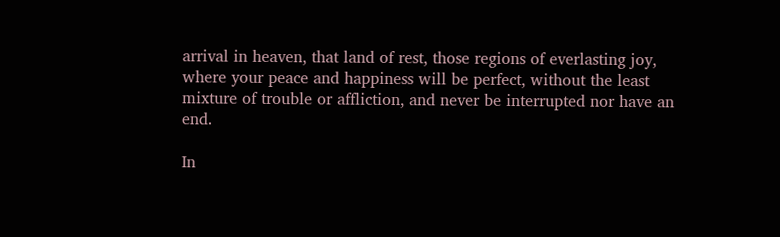arrival in heaven, that land of rest, those regions of everlasting joy, where your peace and happiness will be perfect, without the least mixture of trouble or affliction, and never be interrupted nor have an end.

In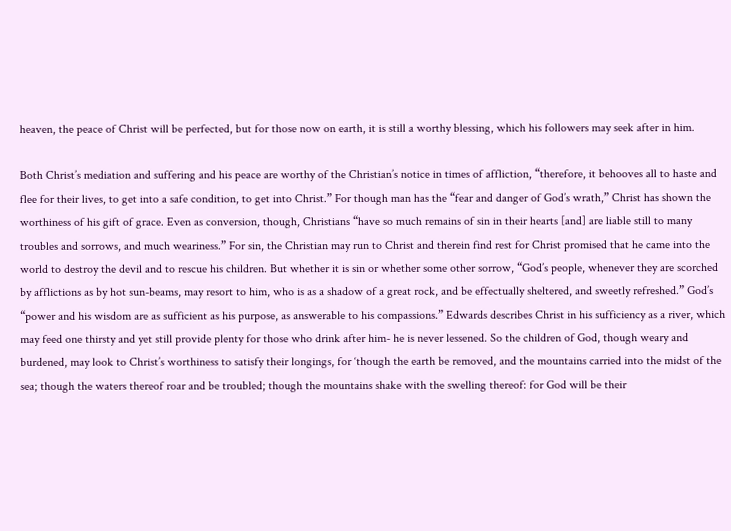heaven, the peace of Christ will be perfected, but for those now on earth, it is still a worthy blessing, which his followers may seek after in him.

Both Christ’s mediation and suffering and his peace are worthy of the Christian’s notice in times of affliction, “therefore, it behooves all to haste and flee for their lives, to get into a safe condition, to get into Christ.” For though man has the “fear and danger of God’s wrath,” Christ has shown the worthiness of his gift of grace. Even as conversion, though, Christians “have so much remains of sin in their hearts [and] are liable still to many troubles and sorrows, and much weariness.” For sin, the Christian may run to Christ and therein find rest for Christ promised that he came into the world to destroy the devil and to rescue his children. But whether it is sin or whether some other sorrow, “God’s people, whenever they are scorched by afflictions as by hot sun-beams, may resort to him, who is as a shadow of a great rock, and be effectually sheltered, and sweetly refreshed.” God’s “power and his wisdom are as sufficient as his purpose, as answerable to his compassions.” Edwards describes Christ in his sufficiency as a river, which may feed one thirsty and yet still provide plenty for those who drink after him- he is never lessened. So the children of God, though weary and burdened, may look to Christ’s worthiness to satisfy their longings, for ‘though the earth be removed, and the mountains carried into the midst of the sea; though the waters thereof roar and be troubled; though the mountains shake with the swelling thereof: for God will be their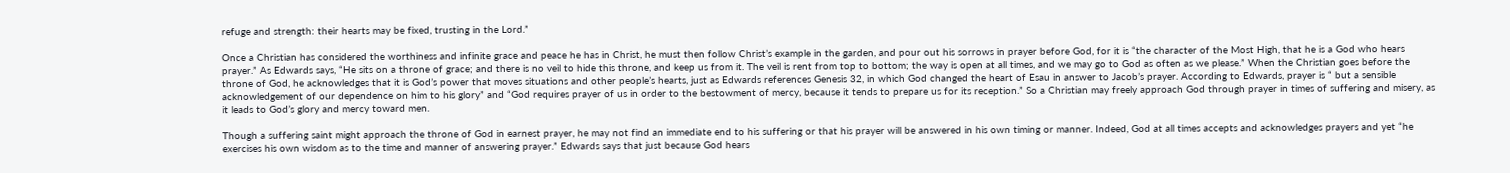refuge and strength: their hearts may be fixed, trusting in the Lord.”

Once a Christian has considered the worthiness and infinite grace and peace he has in Christ, he must then follow Christ’s example in the garden, and pour out his sorrows in prayer before God, for it is “the character of the Most High, that he is a God who hears prayer.” As Edwards says, “He sits on a throne of grace; and there is no veil to hide this throne, and keep us from it. The veil is rent from top to bottom; the way is open at all times, and we may go to God as often as we please.” When the Christian goes before the throne of God, he acknowledges that it is God’s power that moves situations and other people’s hearts, just as Edwards references Genesis 32, in which God changed the heart of Esau in answer to Jacob’s prayer. According to Edwards, prayer is “ but a sensible acknowledgement of our dependence on him to his glory” and “God requires prayer of us in order to the bestowment of mercy, because it tends to prepare us for its reception.” So a Christian may freely approach God through prayer in times of suffering and misery, as it leads to God’s glory and mercy toward men.

Though a suffering saint might approach the throne of God in earnest prayer, he may not find an immediate end to his suffering or that his prayer will be answered in his own timing or manner. Indeed, God at all times accepts and acknowledges prayers and yet “he exercises his own wisdom as to the time and manner of answering prayer.” Edwards says that just because God hears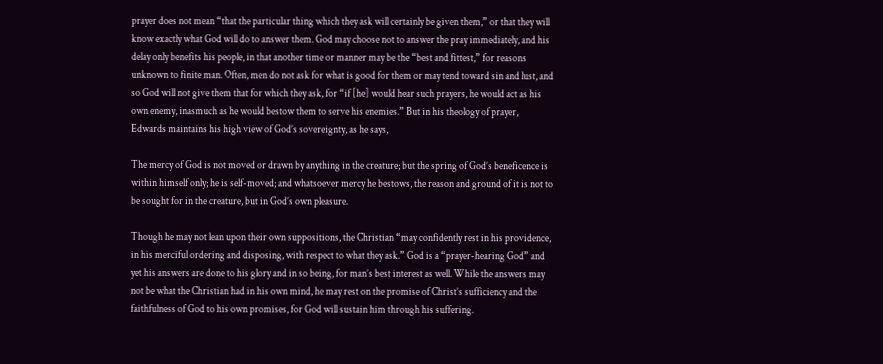prayer does not mean “that the particular thing which they ask will certainly be given them,” or that they will know exactly what God will do to answer them. God may choose not to answer the pray immediately, and his delay only benefits his people, in that another time or manner may be the “best and fittest,” for reasons unknown to finite man. Often, men do not ask for what is good for them or may tend toward sin and lust, and so God will not give them that for which they ask, for “if [he] would hear such prayers, he would act as his own enemy, inasmuch as he would bestow them to serve his enemies.” But in his theology of prayer, Edwards maintains his high view of God’s sovereignty, as he says,

The mercy of God is not moved or drawn by anything in the creature; but the spring of God’s beneficence is within himself only; he is self-moved; and whatsoever mercy he bestows, the reason and ground of it is not to be sought for in the creature, but in God’s own pleasure.

Though he may not lean upon their own suppositions, the Christian “may confidently rest in his providence, in his merciful ordering and disposing, with respect to what they ask.” God is a “prayer-hearing God” and yet his answers are done to his glory and in so being, for man’s best interest as well. While the answers may not be what the Christian had in his own mind, he may rest on the promise of Christ’s sufficiency and the faithfulness of God to his own promises, for God will sustain him through his suffering.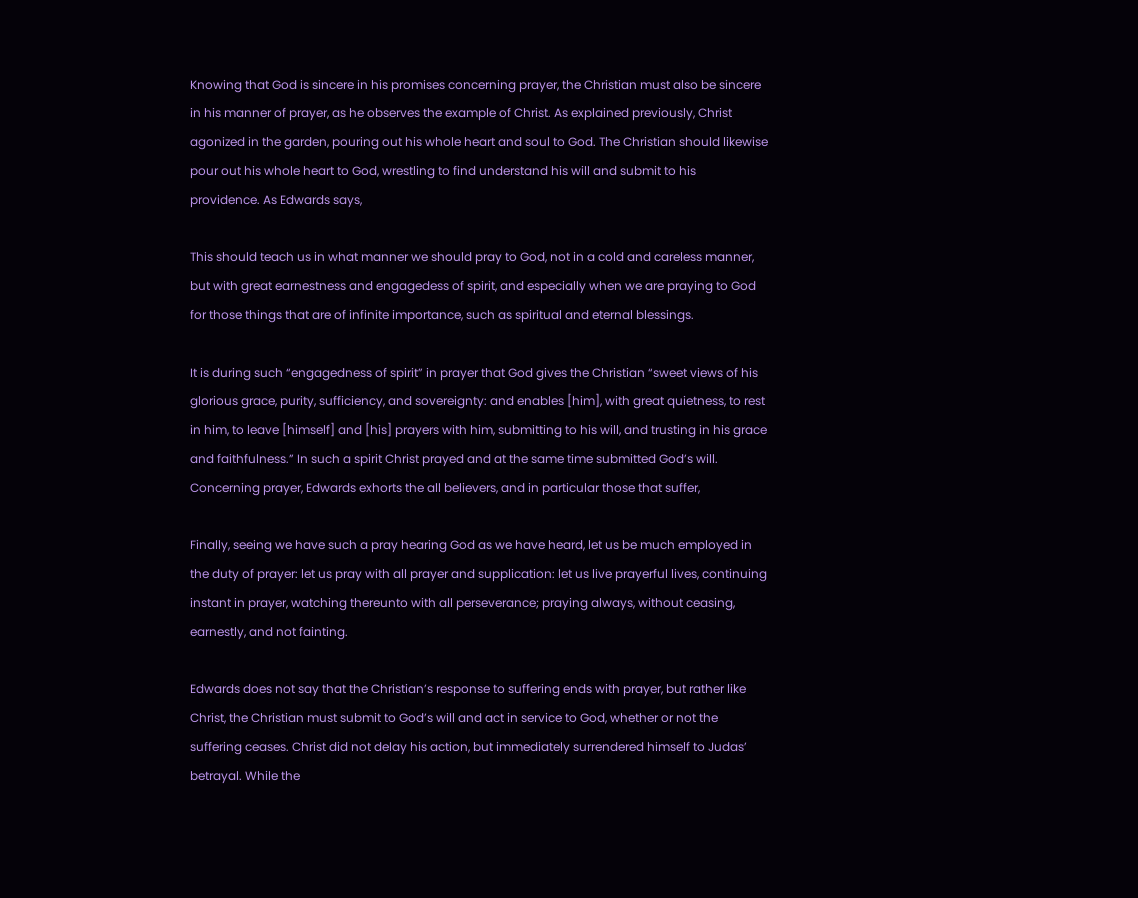Knowing that God is sincere in his promises concerning prayer, the Christian must also be sincere in his manner of prayer, as he observes the example of Christ. As explained previously, Christ agonized in the garden, pouring out his whole heart and soul to God. The Christian should likewise pour out his whole heart to God, wrestling to find understand his will and submit to his providence. As Edwards says,

This should teach us in what manner we should pray to God, not in a cold and careless manner, but with great earnestness and engagedess of spirit, and especially when we are praying to God for those things that are of infinite importance, such as spiritual and eternal blessings.

It is during such “engagedness of spirit” in prayer that God gives the Christian “sweet views of his glorious grace, purity, sufficiency, and sovereignty: and enables [him], with great quietness, to rest in him, to leave [himself] and [his] prayers with him, submitting to his will, and trusting in his grace and faithfulness.” In such a spirit Christ prayed and at the same time submitted God’s will. Concerning prayer, Edwards exhorts the all believers, and in particular those that suffer,

Finally, seeing we have such a pray hearing God as we have heard, let us be much employed in the duty of prayer: let us pray with all prayer and supplication: let us live prayerful lives, continuing instant in prayer, watching thereunto with all perseverance; praying always, without ceasing, earnestly, and not fainting.

Edwards does not say that the Christian’s response to suffering ends with prayer, but rather like Christ, the Christian must submit to God’s will and act in service to God, whether or not the suffering ceases. Christ did not delay his action, but immediately surrendered himself to Judas’ betrayal. While the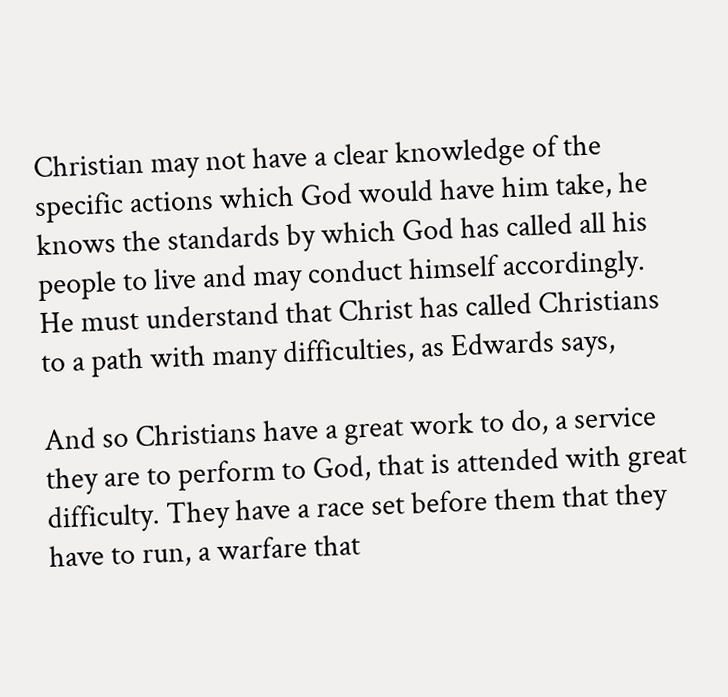Christian may not have a clear knowledge of the specific actions which God would have him take, he knows the standards by which God has called all his people to live and may conduct himself accordingly. He must understand that Christ has called Christians to a path with many difficulties, as Edwards says,

And so Christians have a great work to do, a service they are to perform to God, that is attended with great difficulty. They have a race set before them that they have to run, a warfare that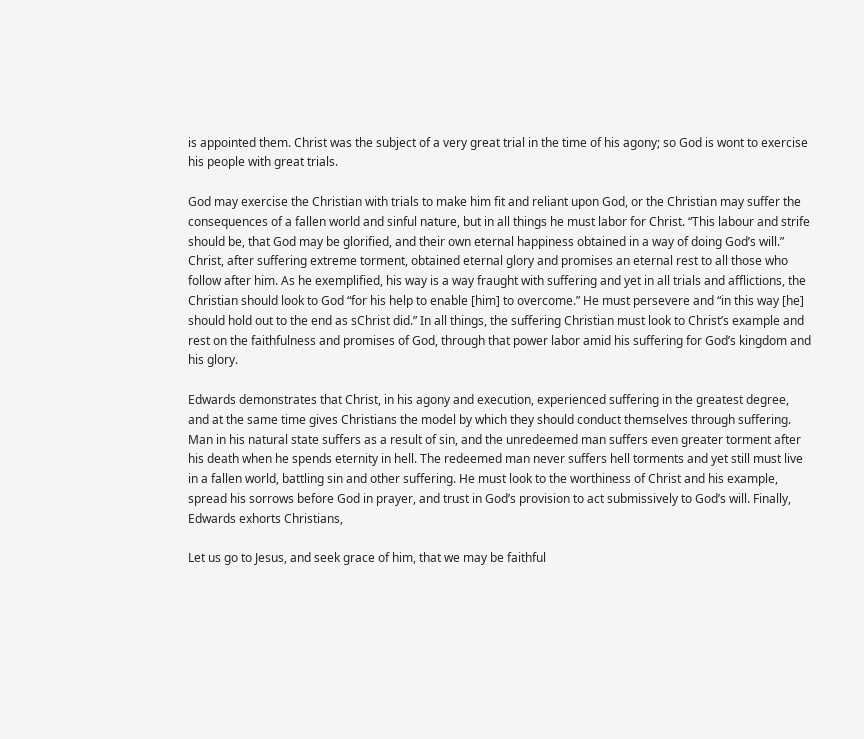is appointed them. Christ was the subject of a very great trial in the time of his agony; so God is wont to exercise his people with great trials.

God may exercise the Christian with trials to make him fit and reliant upon God, or the Christian may suffer the consequences of a fallen world and sinful nature, but in all things he must labor for Christ. “This labour and strife should be, that God may be glorified, and their own eternal happiness obtained in a way of doing God’s will.” Christ, after suffering extreme torment, obtained eternal glory and promises an eternal rest to all those who follow after him. As he exemplified, his way is a way fraught with suffering and yet in all trials and afflictions, the Christian should look to God “for his help to enable [him] to overcome.” He must persevere and “in this way [he] should hold out to the end as sChrist did.” In all things, the suffering Christian must look to Christ’s example and rest on the faithfulness and promises of God, through that power labor amid his suffering for God’s kingdom and his glory.

Edwards demonstrates that Christ, in his agony and execution, experienced suffering in the greatest degree, and at the same time gives Christians the model by which they should conduct themselves through suffering. Man in his natural state suffers as a result of sin, and the unredeemed man suffers even greater torment after his death when he spends eternity in hell. The redeemed man never suffers hell torments and yet still must live in a fallen world, battling sin and other suffering. He must look to the worthiness of Christ and his example, spread his sorrows before God in prayer, and trust in God’s provision to act submissively to God’s will. Finally, Edwards exhorts Christians,

Let us go to Jesus, and seek grace of him, that we may be faithful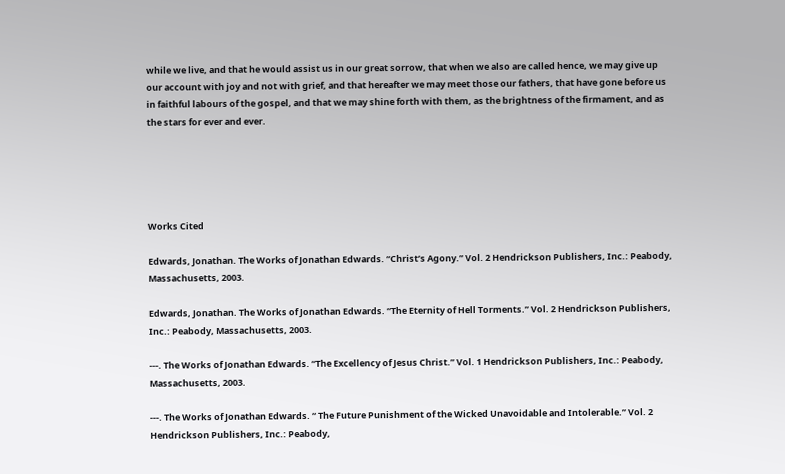while we live, and that he would assist us in our great sorrow, that when we also are called hence, we may give up our account with joy and not with grief, and that hereafter we may meet those our fathers, that have gone before us in faithful labours of the gospel, and that we may shine forth with them, as the brightness of the firmament, and as the stars for ever and ever.





Works Cited

Edwards, Jonathan. The Works of Jonathan Edwards. “Christ’s Agony.” Vol. 2 Hendrickson Publishers, Inc.: Peabody, Massachusetts, 2003.

Edwards, Jonathan. The Works of Jonathan Edwards. “The Eternity of Hell Torments.” Vol. 2 Hendrickson Publishers, Inc.: Peabody, Massachusetts, 2003.

---. The Works of Jonathan Edwards. “The Excellency of Jesus Christ.” Vol. 1 Hendrickson Publishers, Inc.: Peabody, Massachusetts, 2003.

---. The Works of Jonathan Edwards. “ The Future Punishment of the Wicked Unavoidable and Intolerable.” Vol. 2 Hendrickson Publishers, Inc.: Peabody,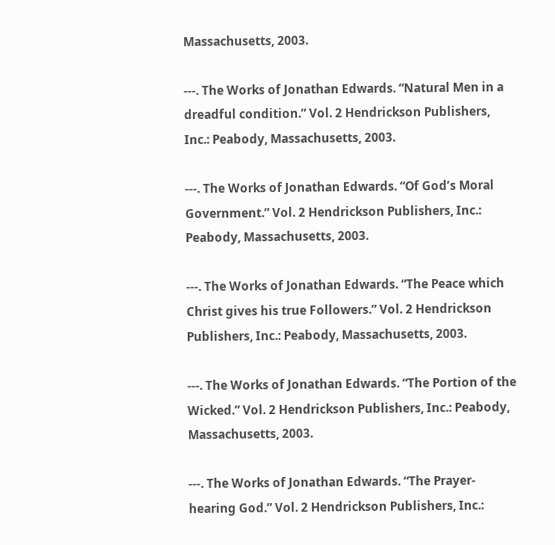Massachusetts, 2003.

---. The Works of Jonathan Edwards. “Natural Men in a dreadful condition.” Vol. 2 Hendrickson Publishers, Inc.: Peabody, Massachusetts, 2003.

---. The Works of Jonathan Edwards. “Of God’s Moral Government.” Vol. 2 Hendrickson Publishers, Inc.: Peabody, Massachusetts, 2003.

---. The Works of Jonathan Edwards. “The Peace which Christ gives his true Followers.” Vol. 2 Hendrickson Publishers, Inc.: Peabody, Massachusetts, 2003.

---. The Works of Jonathan Edwards. “The Portion of the Wicked.” Vol. 2 Hendrickson Publishers, Inc.: Peabody, Massachusetts, 2003.

---. The Works of Jonathan Edwards. “The Prayer-hearing God.” Vol. 2 Hendrickson Publishers, Inc.: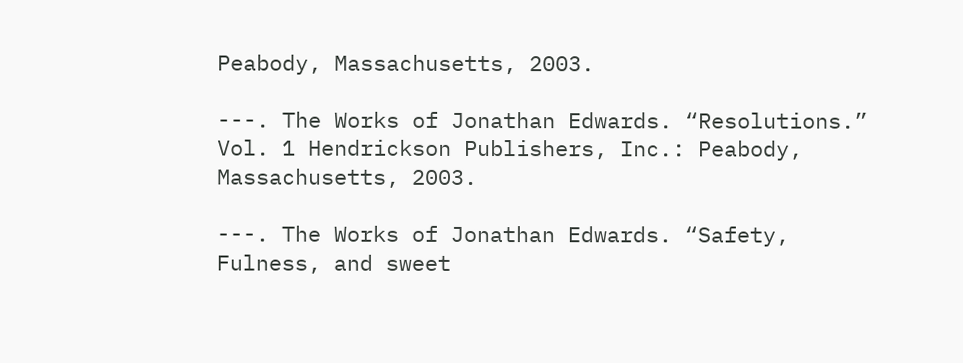Peabody, Massachusetts, 2003.

---. The Works of Jonathan Edwards. “Resolutions.” Vol. 1 Hendrickson Publishers, Inc.: Peabody, Massachusetts, 2003.

---. The Works of Jonathan Edwards. “Safety, Fulness, and sweet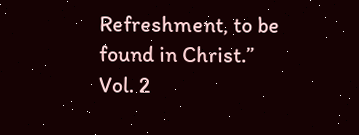Refreshment, to be found in Christ.” Vol. 2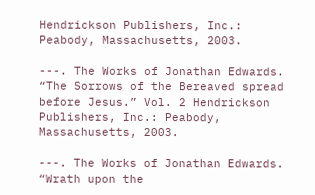Hendrickson Publishers, Inc.: Peabody, Massachusetts, 2003.

---. The Works of Jonathan Edwards. “The Sorrows of the Bereaved spread before Jesus.” Vol. 2 Hendrickson Publishers, Inc.: Peabody, Massachusetts, 2003.

---. The Works of Jonathan Edwards. “Wrath upon the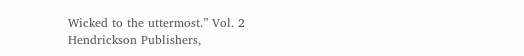Wicked to the uttermost.” Vol. 2 Hendrickson Publishers,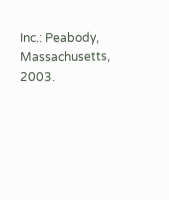Inc.: Peabody, Massachusetts, 2003.